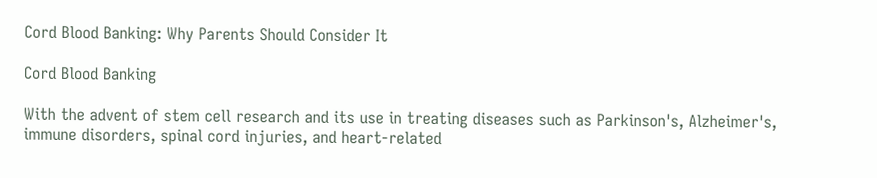Cord Blood Banking: Why Parents Should Consider It

Cord Blood Banking

With the advent of stem cell research and its use in treating diseases such as Parkinson's, Alzheimer's, immune disorders, spinal cord injuries, and heart-related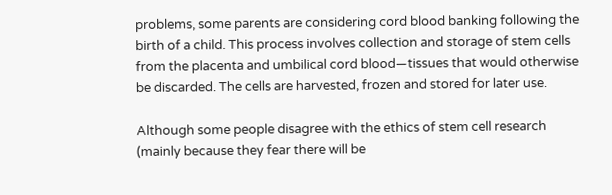problems, some parents are considering cord blood banking following the birth of a child. This process involves collection and storage of stem cells from the placenta and umbilical cord blood—tissues that would otherwise be discarded. The cells are harvested, frozen and stored for later use.

Although some people disagree with the ethics of stem cell research (mainly because they fear there will be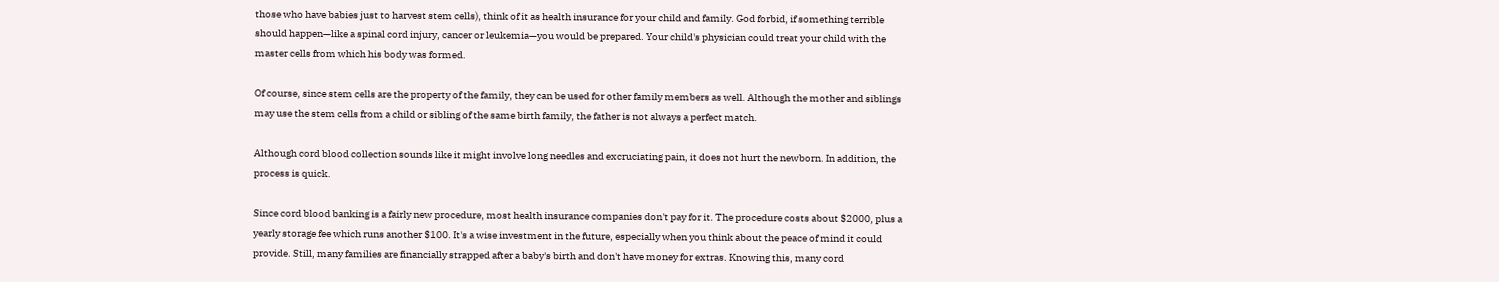those who have babies just to harvest stem cells), think of it as health insurance for your child and family. God forbid, if something terrible should happen—like a spinal cord injury, cancer or leukemia—you would be prepared. Your child's physician could treat your child with the master cells from which his body was formed.

Of course, since stem cells are the property of the family, they can be used for other family members as well. Although the mother and siblings may use the stem cells from a child or sibling of the same birth family, the father is not always a perfect match.

Although cord blood collection sounds like it might involve long needles and excruciating pain, it does not hurt the newborn. In addition, the process is quick.

Since cord blood banking is a fairly new procedure, most health insurance companies don't pay for it. The procedure costs about $2000, plus a yearly storage fee which runs another $100. It's a wise investment in the future, especially when you think about the peace of mind it could provide. Still, many families are financially strapped after a baby's birth and don't have money for extras. Knowing this, many cord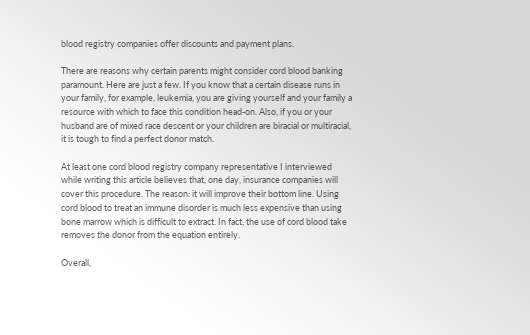blood registry companies offer discounts and payment plans.

There are reasons why certain parents might consider cord blood banking paramount. Here are just a few. If you know that a certain disease runs in your family, for example, leukemia, you are giving yourself and your family a resource with which to face this condition head-on. Also, if you or your husband are of mixed race descent or your children are biracial or multiracial, it is tough to find a perfect donor match.

At least one cord blood registry company representative I interviewed while writing this article believes that, one day, insurance companies will cover this procedure. The reason: it will improve their bottom line. Using cord blood to treat an immune disorder is much less expensive than using bone marrow which is difficult to extract. In fact, the use of cord blood take removes the donor from the equation entirely.

Overall,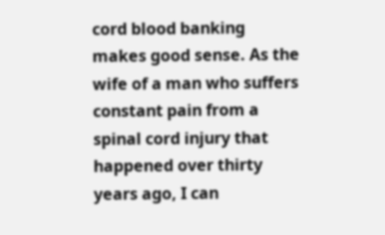cord blood banking makes good sense. As the wife of a man who suffers constant pain from a spinal cord injury that happened over thirty years ago, I can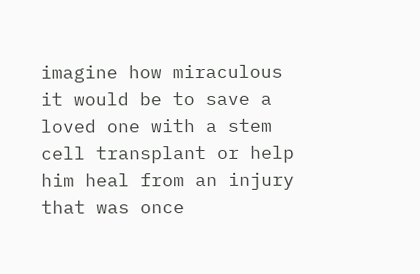imagine how miraculous it would be to save a loved one with a stem cell transplant or help him heal from an injury that was once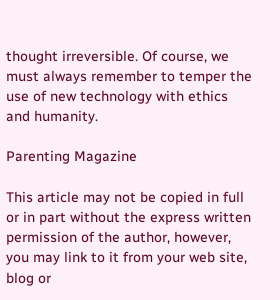thought irreversible. Of course, we must always remember to temper the use of new technology with ethics and humanity.

Parenting Magazine

This article may not be copied in full or in part without the express written permission of the author, however, you may link to it from your web site, blog or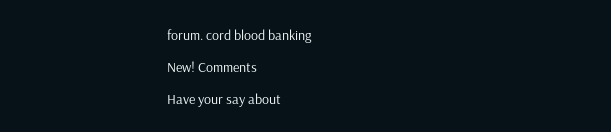forum. cord blood banking

New! Comments

Have your say about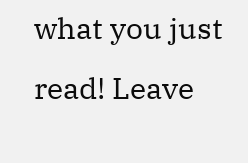what you just read! Leave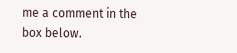me a comment in the box below.